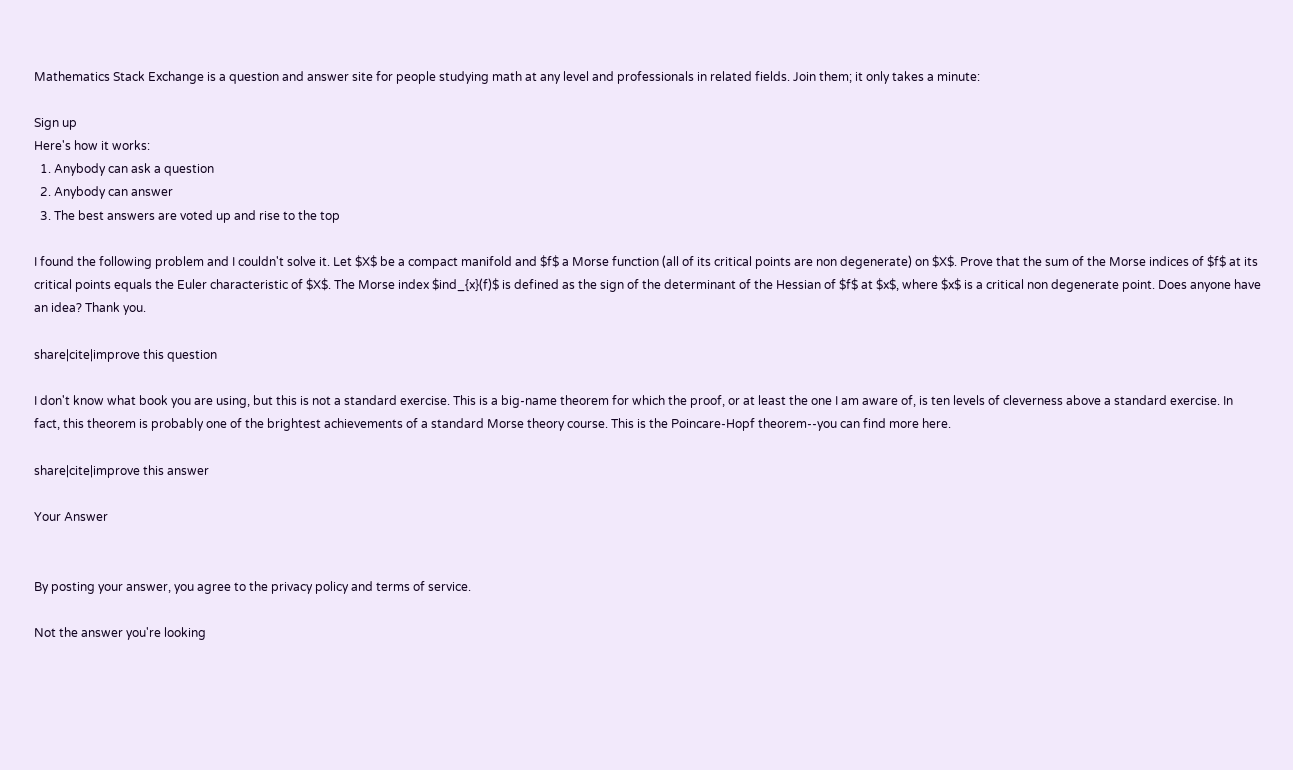Mathematics Stack Exchange is a question and answer site for people studying math at any level and professionals in related fields. Join them; it only takes a minute:

Sign up
Here's how it works:
  1. Anybody can ask a question
  2. Anybody can answer
  3. The best answers are voted up and rise to the top

I found the following problem and I couldn't solve it. Let $X$ be a compact manifold and $f$ a Morse function (all of its critical points are non degenerate) on $X$. Prove that the sum of the Morse indices of $f$ at its critical points equals the Euler characteristic of $X$. The Morse index $ind_{x}(f)$ is defined as the sign of the determinant of the Hessian of $f$ at $x$, where $x$ is a critical non degenerate point. Does anyone have an idea? Thank you.

share|cite|improve this question

I don't know what book you are using, but this is not a standard exercise. This is a big-name theorem for which the proof, or at least the one I am aware of, is ten levels of cleverness above a standard exercise. In fact, this theorem is probably one of the brightest achievements of a standard Morse theory course. This is the Poincare-Hopf theorem--you can find more here.

share|cite|improve this answer

Your Answer


By posting your answer, you agree to the privacy policy and terms of service.

Not the answer you're looking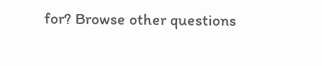for? Browse other questions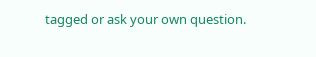tagged or ask your own question.